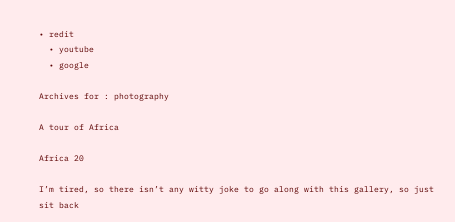• redit
  • youtube
  • google

Archives for : photography

A tour of Africa

Africa 20

I’m tired, so there isn’t any witty joke to go along with this gallery, so just sit back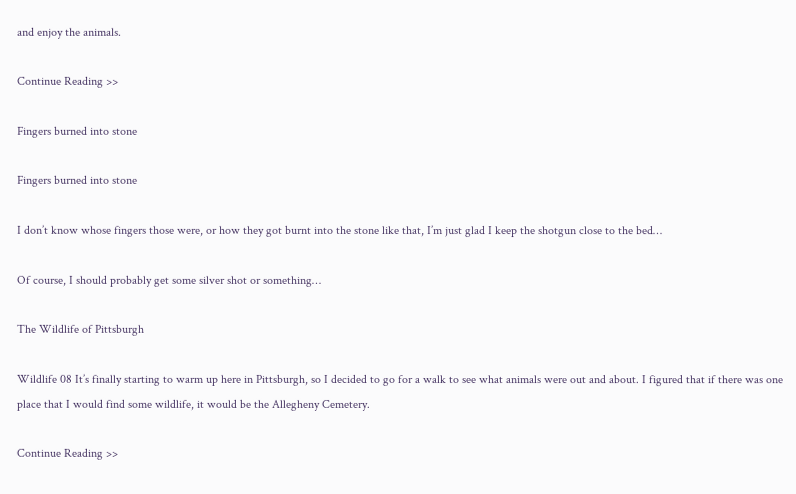and enjoy the animals.

Continue Reading >>

Fingers burned into stone

Fingers burned into stone

I don’t know whose fingers those were, or how they got burnt into the stone like that, I’m just glad I keep the shotgun close to the bed…

Of course, I should probably get some silver shot or something…

The Wildlife of Pittsburgh

Wildlife 08 It’s finally starting to warm up here in Pittsburgh, so I decided to go for a walk to see what animals were out and about. I figured that if there was one place that I would find some wildlife, it would be the Allegheny Cemetery.

Continue Reading >>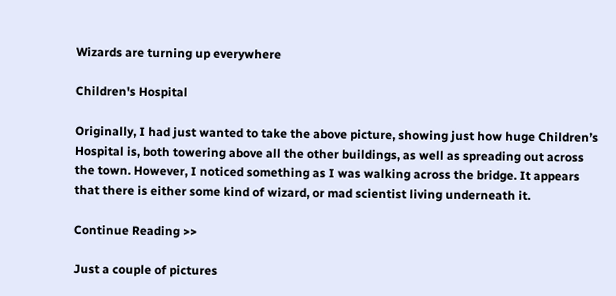Wizards are turning up everywhere

Children's Hospital

Originally, I had just wanted to take the above picture, showing just how huge Children’s Hospital is, both towering above all the other buildings, as well as spreading out across the town. However, I noticed something as I was walking across the bridge. It appears that there is either some kind of wizard, or mad scientist living underneath it.

Continue Reading >>

Just a couple of pictures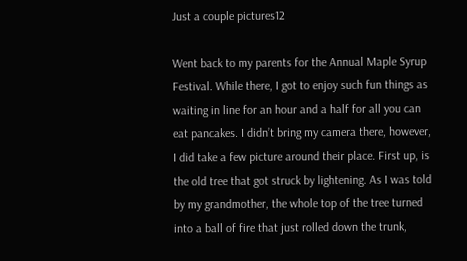Just a couple pictures12

Went back to my parents for the Annual Maple Syrup Festival. While there, I got to enjoy such fun things as waiting in line for an hour and a half for all you can eat pancakes. I didn’t bring my camera there, however, I did take a few picture around their place. First up, is the old tree that got struck by lightening. As I was told by my grandmother, the whole top of the tree turned into a ball of fire that just rolled down the trunk,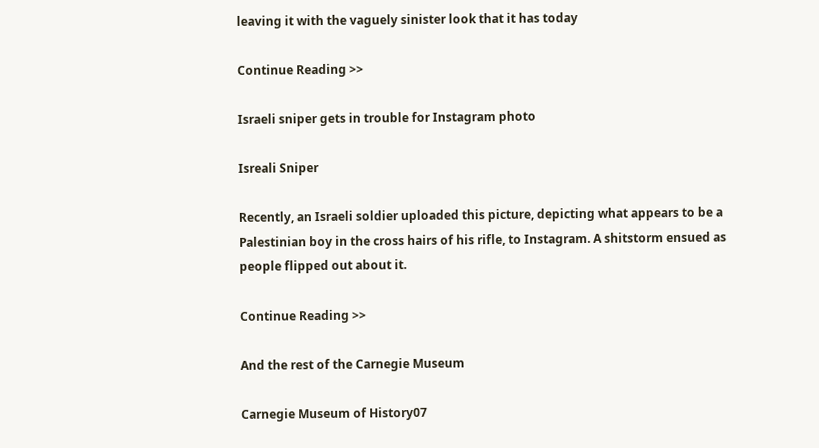leaving it with the vaguely sinister look that it has today

Continue Reading >>

Israeli sniper gets in trouble for Instagram photo

Isreali Sniper

Recently, an Israeli soldier uploaded this picture, depicting what appears to be a Palestinian boy in the cross hairs of his rifle, to Instagram. A shitstorm ensued as people flipped out about it.

Continue Reading >>

And the rest of the Carnegie Museum

Carnegie Museum of History07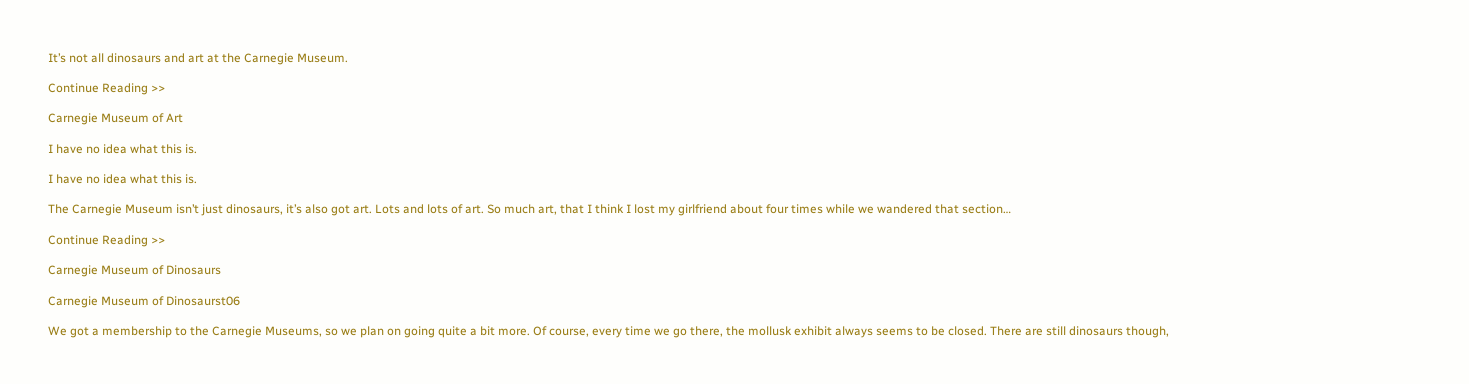It’s not all dinosaurs and art at the Carnegie Museum.

Continue Reading >>

Carnegie Museum of Art

I have no idea what this is.

I have no idea what this is.

The Carnegie Museum isn’t just dinosaurs, it’s also got art. Lots and lots of art. So much art, that I think I lost my girlfriend about four times while we wandered that section…

Continue Reading >>

Carnegie Museum of Dinosaurs

Carnegie Museum of Dinosaurst06

We got a membership to the Carnegie Museums, so we plan on going quite a bit more. Of course, every time we go there, the mollusk exhibit always seems to be closed. There are still dinosaurs though,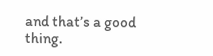and that’s a good thing.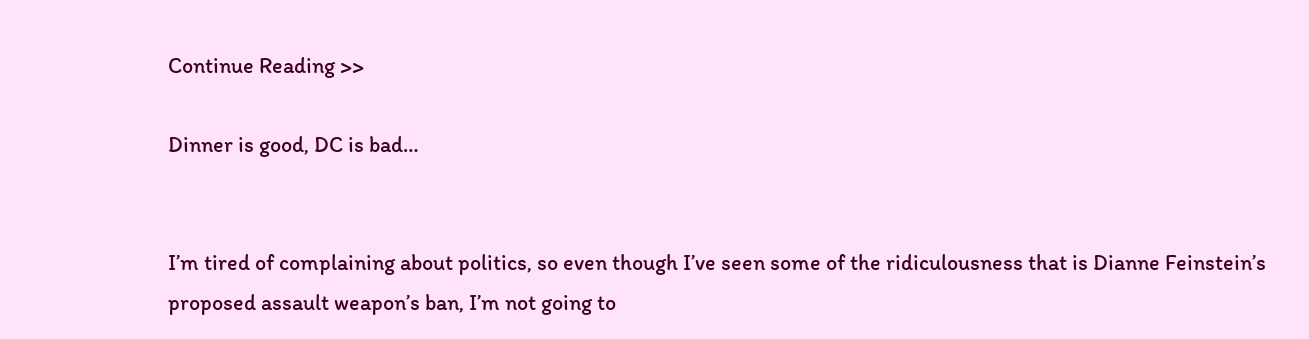Continue Reading >>

Dinner is good, DC is bad…


I’m tired of complaining about politics, so even though I’ve seen some of the ridiculousness that is Dianne Feinstein’s proposed assault weapon’s ban, I’m not going to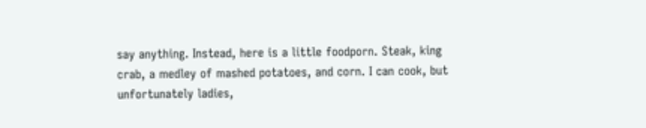say anything. Instead, here is a little foodporn. Steak, king crab, a medley of mashed potatoes, and corn. I can cook, but unfortunately ladies,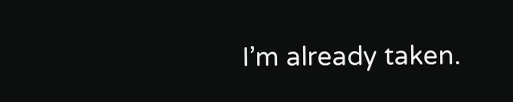I’m already taken.